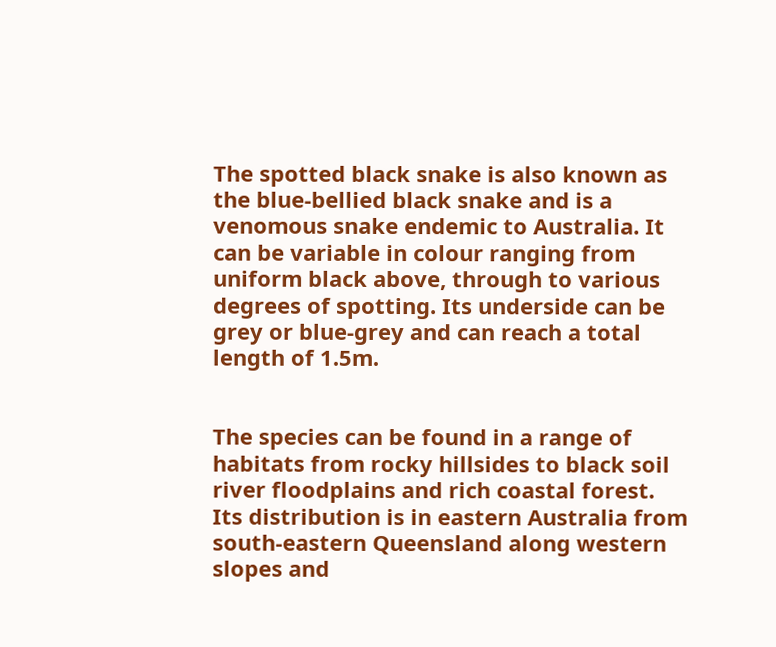The spotted black snake is also known as the blue-bellied black snake and is a venomous snake endemic to Australia. It can be variable in colour ranging from uniform black above, through to various degrees of spotting. Its underside can be grey or blue-grey and can reach a total length of 1.5m.


The species can be found in a range of habitats from rocky hillsides to black soil river floodplains and rich coastal forest. Its distribution is in eastern Australia from south-eastern Queensland along western slopes and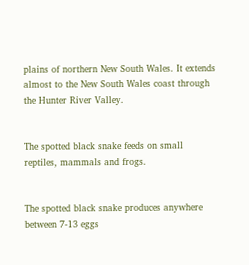plains of northern New South Wales. It extends almost to the New South Wales coast through the Hunter River Valley.


The spotted black snake feeds on small reptiles, mammals and frogs.


The spotted black snake produces anywhere between 7-13 eggs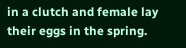in a clutch and female lay their eggs in the spring.